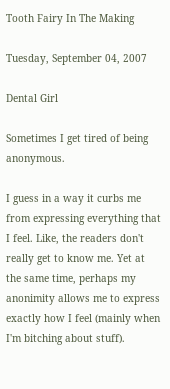Tooth Fairy In The Making

Tuesday, September 04, 2007

Dental Girl

Sometimes I get tired of being anonymous.

I guess in a way it curbs me from expressing everything that I feel. Like, the readers don't really get to know me. Yet at the same time, perhaps my anonimity allows me to express exactly how I feel (mainly when I'm bitching about stuff).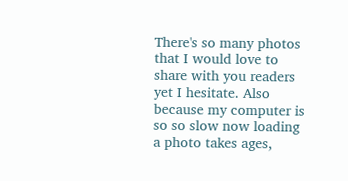There's so many photos that I would love to share with you readers yet I hesitate. Also because my computer is so so slow now loading a photo takes ages,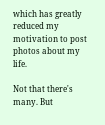which has greatly reduced my motivation to post photos about my life.

Not that there's many. But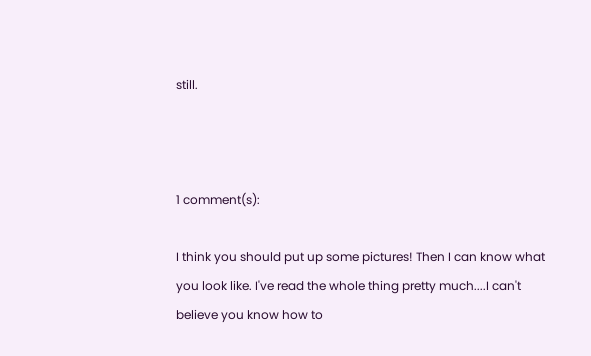still.



1 comment(s):

I think you should put up some pictures! Then I can know what you look like. I've read the whole thing pretty much....I can't believe you know how to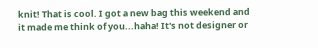knit! That is cool. I got a new bag this weekend and it made me think of you...haha! It's not designer or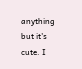anything but it's cute. I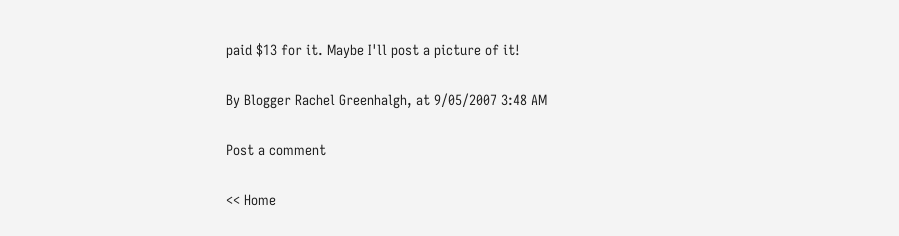paid $13 for it. Maybe I'll post a picture of it!

By Blogger Rachel Greenhalgh, at 9/05/2007 3:48 AM

Post a comment

<< Home